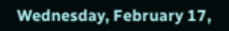Wednesday, February 17,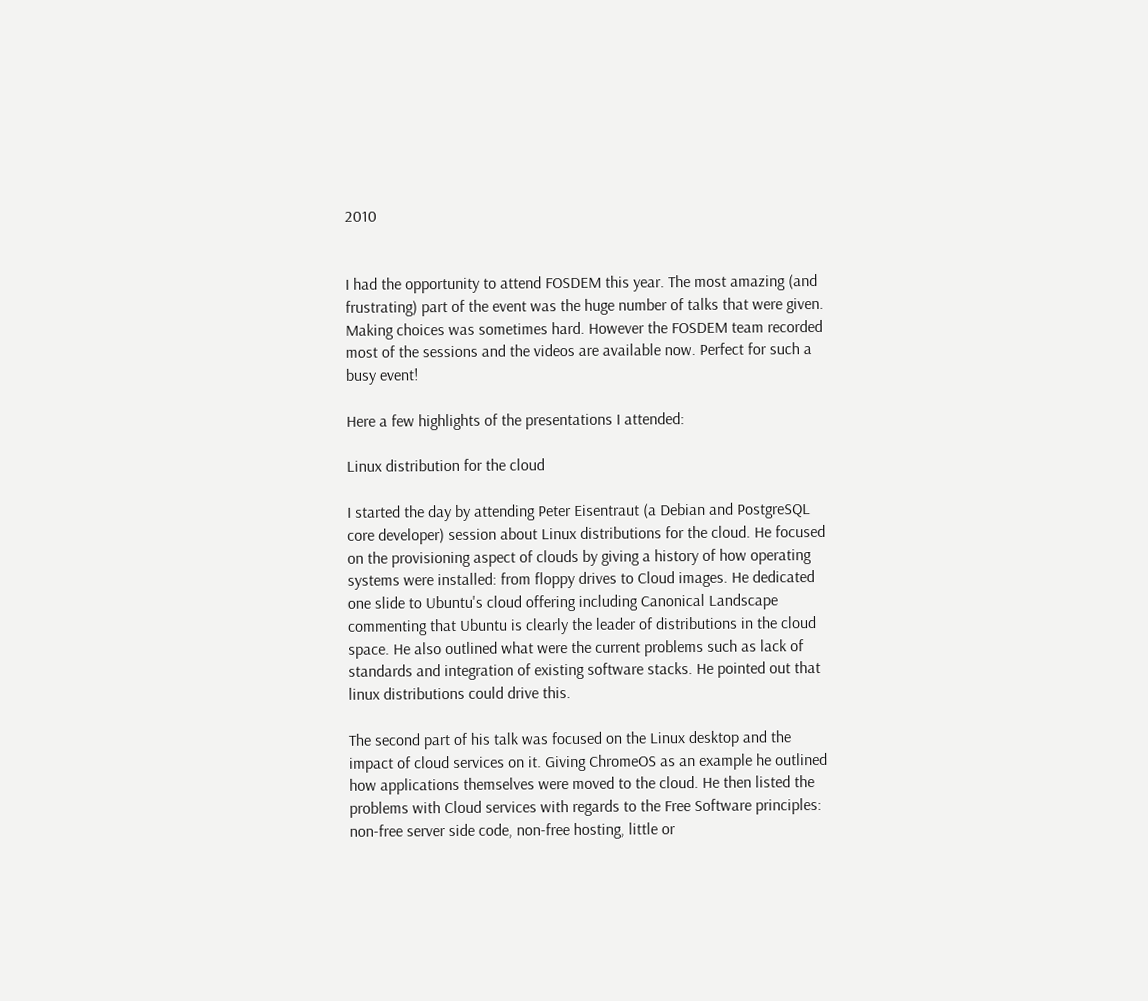2010


I had the opportunity to attend FOSDEM this year. The most amazing (and frustrating) part of the event was the huge number of talks that were given. Making choices was sometimes hard. However the FOSDEM team recorded most of the sessions and the videos are available now. Perfect for such a busy event!

Here a few highlights of the presentations I attended:

Linux distribution for the cloud

I started the day by attending Peter Eisentraut (a Debian and PostgreSQL core developer) session about Linux distributions for the cloud. He focused on the provisioning aspect of clouds by giving a history of how operating systems were installed: from floppy drives to Cloud images. He dedicated one slide to Ubuntu's cloud offering including Canonical Landscape commenting that Ubuntu is clearly the leader of distributions in the cloud space. He also outlined what were the current problems such as lack of standards and integration of existing software stacks. He pointed out that linux distributions could drive this.

The second part of his talk was focused on the Linux desktop and the impact of cloud services on it. Giving ChromeOS as an example he outlined how applications themselves were moved to the cloud. He then listed the problems with Cloud services with regards to the Free Software principles: non-free server side code, non-free hosting, little or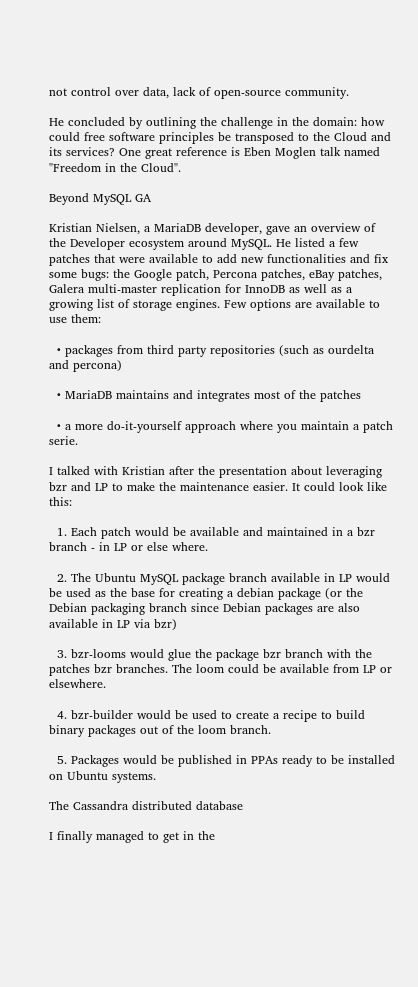not control over data, lack of open-source community.

He concluded by outlining the challenge in the domain: how could free software principles be transposed to the Cloud and its services? One great reference is Eben Moglen talk named "Freedom in the Cloud".

Beyond MySQL GA

Kristian Nielsen, a MariaDB developer, gave an overview of the Developer ecosystem around MySQL. He listed a few patches that were available to add new functionalities and fix some bugs: the Google patch, Percona patches, eBay patches, Galera multi-master replication for InnoDB as well as a growing list of storage engines. Few options are available to use them:

  • packages from third party repositories (such as ourdelta and percona)

  • MariaDB maintains and integrates most of the patches

  • a more do-it-yourself approach where you maintain a patch serie.

I talked with Kristian after the presentation about leveraging bzr and LP to make the maintenance easier. It could look like this:

  1. Each patch would be available and maintained in a bzr branch - in LP or else where.

  2. The Ubuntu MySQL package branch available in LP would be used as the base for creating a debian package (or the Debian packaging branch since Debian packages are also available in LP via bzr)

  3. bzr-looms would glue the package bzr branch with the patches bzr branches. The loom could be available from LP or elsewhere.

  4. bzr-builder would be used to create a recipe to build binary packages out of the loom branch.

  5. Packages would be published in PPAs ready to be installed on Ubuntu systems.

The Cassandra distributed database

I finally managed to get in the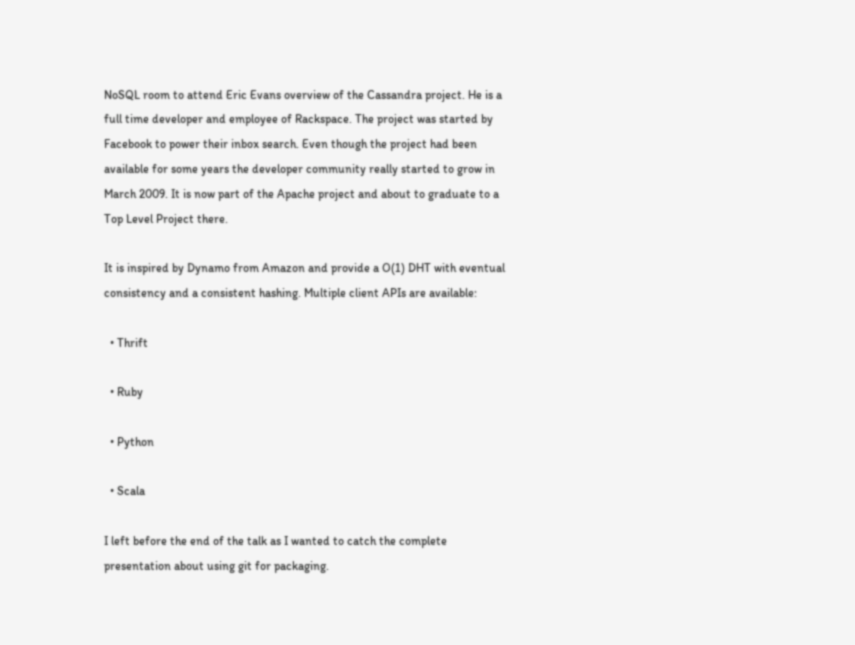NoSQL room to attend Eric Evans overview of the Cassandra project. He is a full time developer and employee of Rackspace. The project was started by Facebook to power their inbox search. Even though the project had been available for some years the developer community really started to grow in March 2009. It is now part of the Apache project and about to graduate to a Top Level Project there.

It is inspired by Dynamo from Amazon and provide a O(1) DHT with eventual consistency and a consistent hashing. Multiple client APIs are available:

  • Thrift

  • Ruby

  • Python

  • Scala

I left before the end of the talk as I wanted to catch the complete presentation about using git for packaging.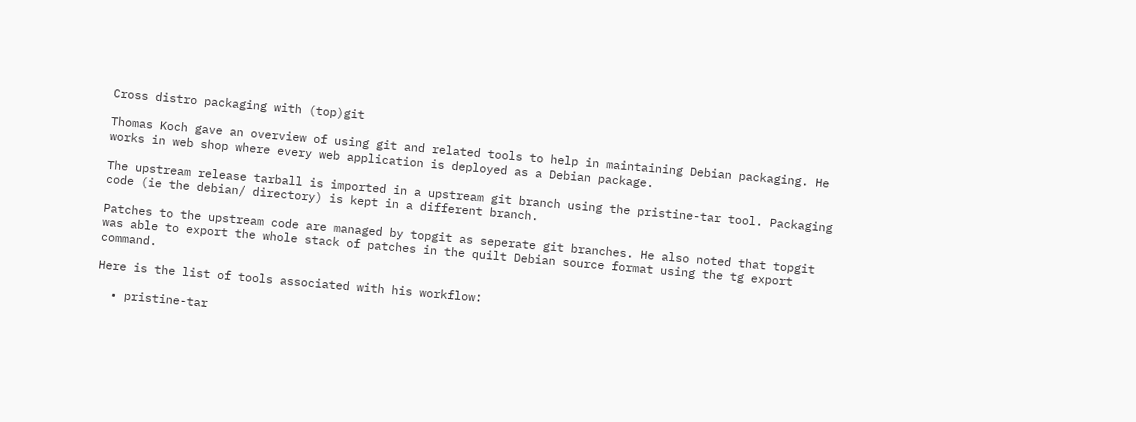Cross distro packaging with (top)git

Thomas Koch gave an overview of using git and related tools to help in maintaining Debian packaging. He works in web shop where every web application is deployed as a Debian package.

The upstream release tarball is imported in a upstream git branch using the pristine-tar tool. Packaging code (ie the debian/ directory) is kept in a different branch.

Patches to the upstream code are managed by topgit as seperate git branches. He also noted that topgit was able to export the whole stack of patches in the quilt Debian source format using the tg export command.

Here is the list of tools associated with his workflow:

  • pristine-tar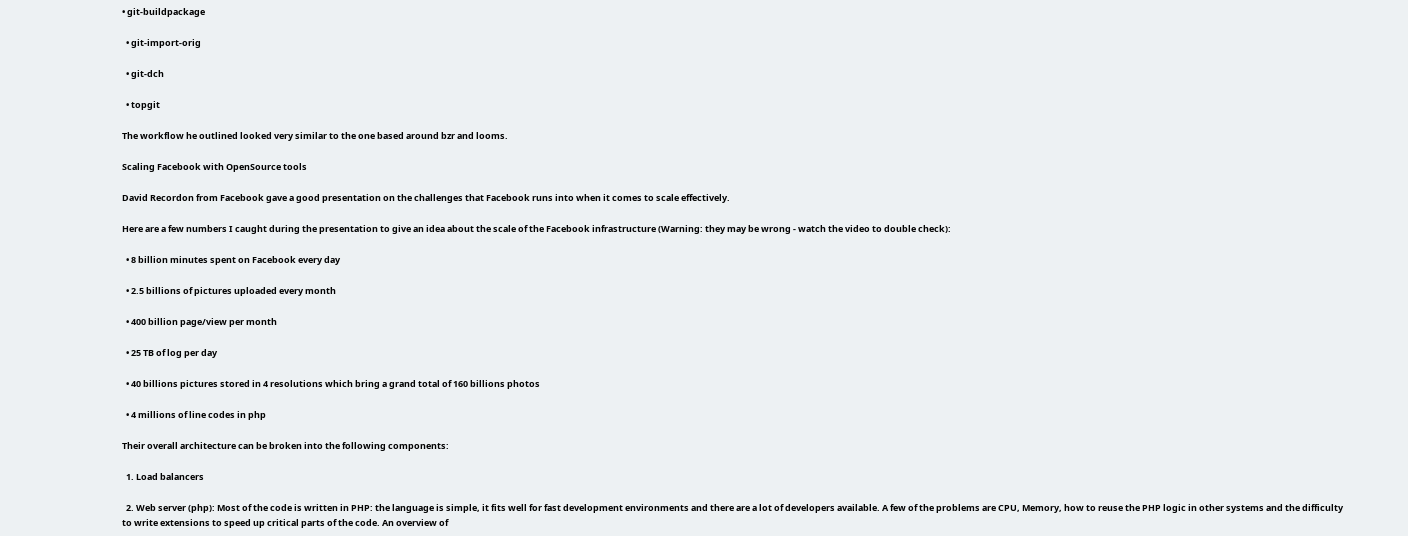• git-buildpackage

  • git-import-orig

  • git-dch

  • topgit

The workflow he outlined looked very similar to the one based around bzr and looms.

Scaling Facebook with OpenSource tools

David Recordon from Facebook gave a good presentation on the challenges that Facebook runs into when it comes to scale effectively.

Here are a few numbers I caught during the presentation to give an idea about the scale of the Facebook infrastructure (Warning: they may be wrong - watch the video to double check):

  • 8 billion minutes spent on Facebook every day

  • 2.5 billions of pictures uploaded every month

  • 400 billion page/view per month

  • 25 TB of log per day

  • 40 billions pictures stored in 4 resolutions which bring a grand total of 160 billions photos

  • 4 millions of line codes in php

Their overall architecture can be broken into the following components:

  1. Load balancers

  2. Web server (php): Most of the code is written in PHP: the language is simple, it fits well for fast development environments and there are a lot of developers available. A few of the problems are CPU, Memory, how to reuse the PHP logic in other systems and the difficulty to write extensions to speed up critical parts of the code. An overview of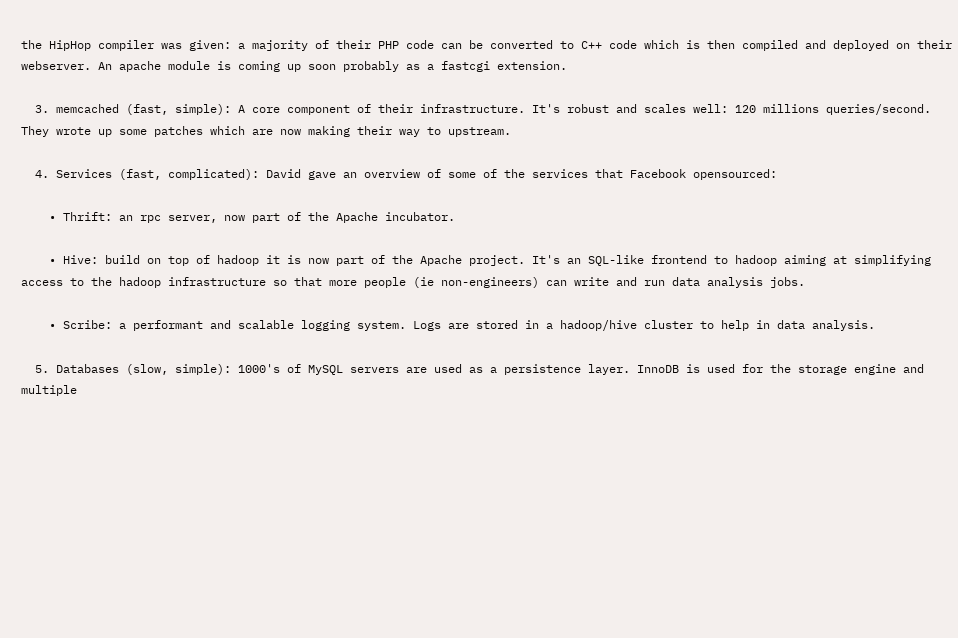the HipHop compiler was given: a majority of their PHP code can be converted to C++ code which is then compiled and deployed on their webserver. An apache module is coming up soon probably as a fastcgi extension.

  3. memcached (fast, simple): A core component of their infrastructure. It's robust and scales well: 120 millions queries/second. They wrote up some patches which are now making their way to upstream.

  4. Services (fast, complicated): David gave an overview of some of the services that Facebook opensourced:

    • Thrift: an rpc server, now part of the Apache incubator.

    • Hive: build on top of hadoop it is now part of the Apache project. It's an SQL-like frontend to hadoop aiming at simplifying access to the hadoop infrastructure so that more people (ie non-engineers) can write and run data analysis jobs.

    • Scribe: a performant and scalable logging system. Logs are stored in a hadoop/hive cluster to help in data analysis.

  5. Databases (slow, simple): 1000's of MySQL servers are used as a persistence layer. InnoDB is used for the storage engine and multiple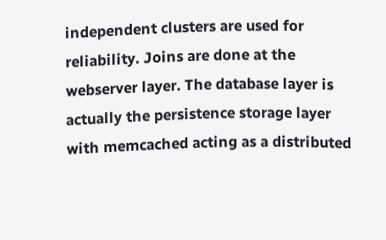independent clusters are used for reliability. Joins are done at the webserver layer. The database layer is actually the persistence storage layer with memcached acting as a distributed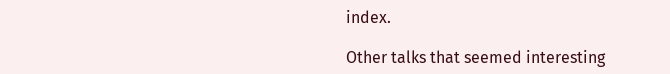index.

Other talks that seemed interesting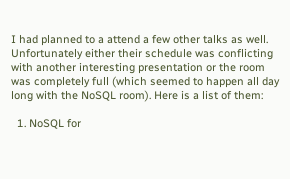I had planned to a attend a few other talks as well. Unfortunately either their schedule was conflicting with another interesting presentation or the room was completely full (which seemed to happen all day long with the NoSQL room). Here is a list of them:

  1. NoSQL for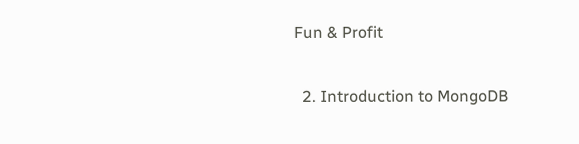Fun & Profit

  2. Introduction to MongoDB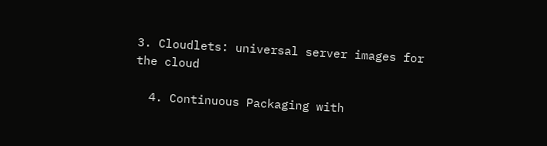3. Cloudlets: universal server images for the cloud

  4. Continuous Packaging with